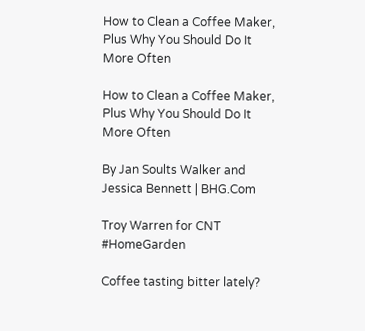How to Clean a Coffee Maker, Plus Why You Should Do It More Often

How to Clean a Coffee Maker, Plus Why You Should Do It More Often

By Jan Soults Walker and Jessica Bennett | BHG.Com

Troy Warren for CNT #HomeGarden

Coffee tasting bitter lately?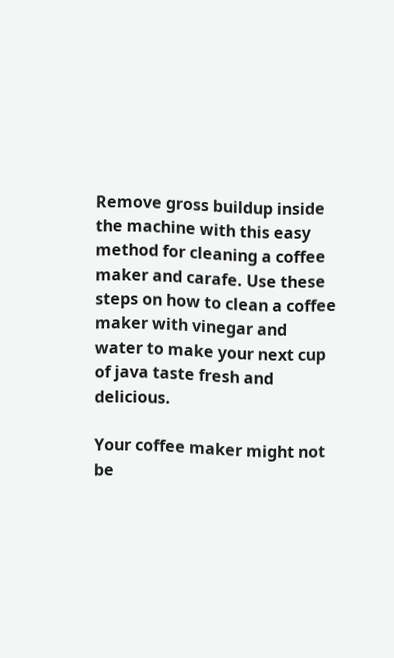Remove gross buildup inside the machine with this easy method for cleaning a coffee maker and carafe. Use these steps on how to clean a coffee maker with vinegar and water to make your next cup of java taste fresh and delicious.

Your coffee maker might not be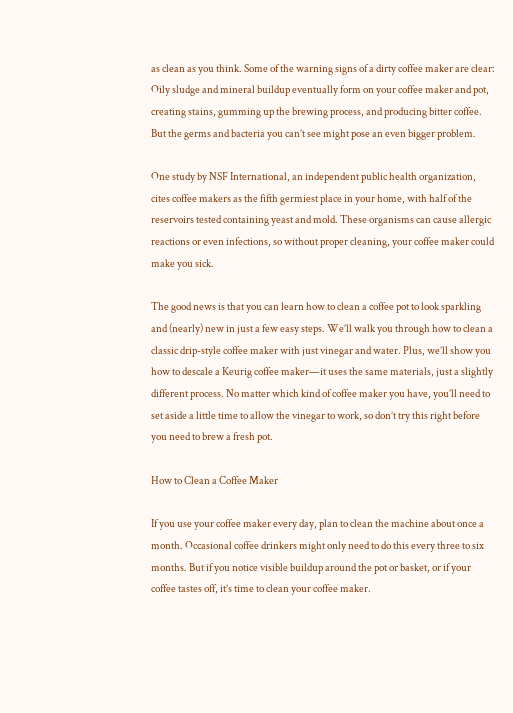as clean as you think. Some of the warning signs of a dirty coffee maker are clear: Oily sludge and mineral buildup eventually form on your coffee maker and pot, creating stains, gumming up the brewing process, and producing bitter coffee. But the germs and bacteria you can’t see might pose an even bigger problem.

One study by NSF International, an independent public health organization, cites coffee makers as the fifth germiest place in your home, with half of the reservoirs tested containing yeast and mold. These organisms can cause allergic reactions or even infections, so without proper cleaning, your coffee maker could make you sick.

The good news is that you can learn how to clean a coffee pot to look sparkling and (nearly) new in just a few easy steps. We’ll walk you through how to clean a classic drip-style coffee maker with just vinegar and water. Plus, we’ll show you how to descale a Keurig coffee maker—it uses the same materials, just a slightly different process. No matter which kind of coffee maker you have, you’ll need to set aside a little time to allow the vinegar to work, so don’t try this right before you need to brew a fresh pot.

How to Clean a Coffee Maker

If you use your coffee maker every day, plan to clean the machine about once a month. Occasional coffee drinkers might only need to do this every three to six months. But if you notice visible buildup around the pot or basket, or if your coffee tastes off, it’s time to clean your coffee maker.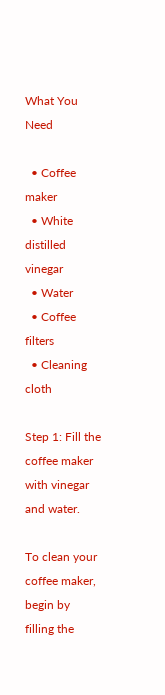What You Need

  • Coffee maker
  • White distilled vinegar
  • Water
  • Coffee filters
  • Cleaning cloth

Step 1: Fill the coffee maker with vinegar and water.

To clean your coffee maker, begin by filling the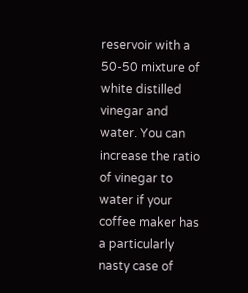reservoir with a 50-50 mixture of white distilled vinegar and water. You can increase the ratio of vinegar to water if your coffee maker has a particularly nasty case of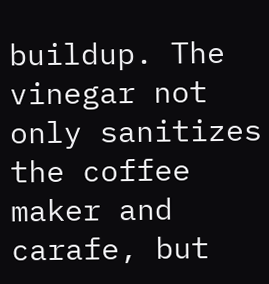buildup. The vinegar not only sanitizes the coffee maker and carafe, but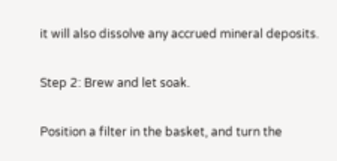it will also dissolve any accrued mineral deposits.

Step 2: Brew and let soak.

Position a filter in the basket, and turn the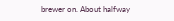brewer on. About halfway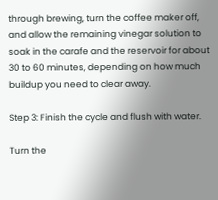through brewing, turn the coffee maker off, and allow the remaining vinegar solution to soak in the carafe and the reservoir for about 30 to 60 minutes, depending on how much buildup you need to clear away.

Step 3: Finish the cycle and flush with water.

Turn the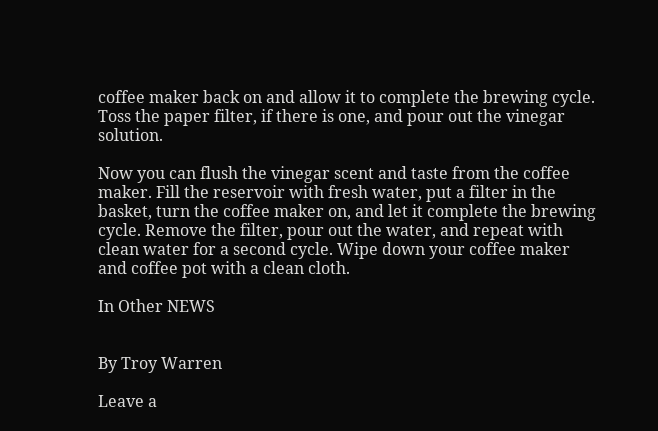coffee maker back on and allow it to complete the brewing cycle. Toss the paper filter, if there is one, and pour out the vinegar solution.

Now you can flush the vinegar scent and taste from the coffee maker. Fill the reservoir with fresh water, put a filter in the basket, turn the coffee maker on, and let it complete the brewing cycle. Remove the filter, pour out the water, and repeat with clean water for a second cycle. Wipe down your coffee maker and coffee pot with a clean cloth.

In Other NEWS


By Troy Warren

Leave a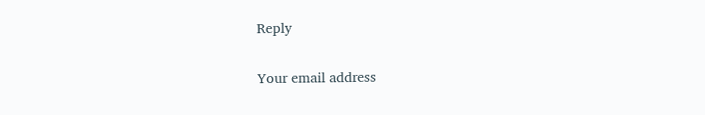Reply

Your email address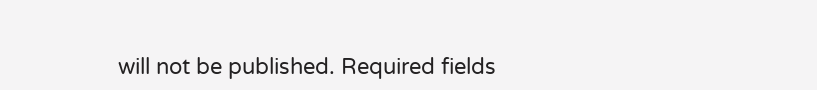will not be published. Required fields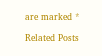are marked *

Related Posts